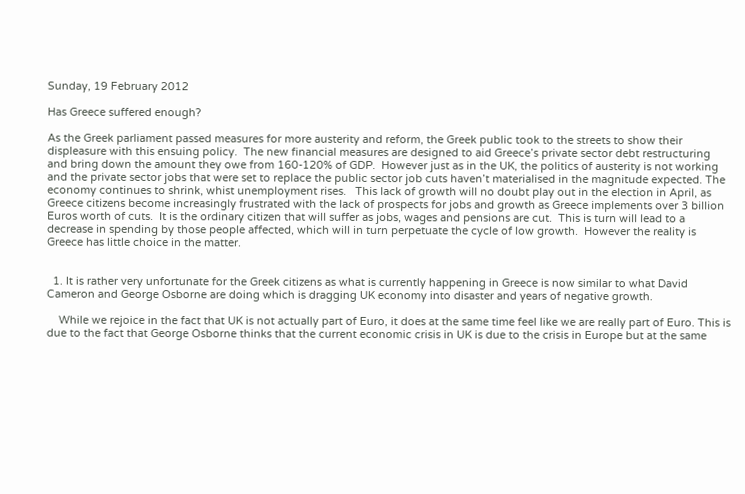Sunday, 19 February 2012

Has Greece suffered enough?

As the Greek parliament passed measures for more austerity and reform, the Greek public took to the streets to show their displeasure with this ensuing policy.  The new financial measures are designed to aid Greece’s private sector debt restructuring and bring down the amount they owe from 160-120% of GDP.  However just as in the UK, the politics of austerity is not working and the private sector jobs that were set to replace the public sector job cuts haven’t materialised in the magnitude expected. The economy continues to shrink, whist unemployment rises.   This lack of growth will no doubt play out in the election in April, as Greece citizens become increasingly frustrated with the lack of prospects for jobs and growth as Greece implements over 3 billion Euros worth of cuts.  It is the ordinary citizen that will suffer as jobs, wages and pensions are cut.  This is turn will lead to a decrease in spending by those people affected, which will in turn perpetuate the cycle of low growth.  However the reality is Greece has little choice in the matter.


  1. It is rather very unfortunate for the Greek citizens as what is currently happening in Greece is now similar to what David Cameron and George Osborne are doing which is dragging UK economy into disaster and years of negative growth.

    While we rejoice in the fact that UK is not actually part of Euro, it does at the same time feel like we are really part of Euro. This is due to the fact that George Osborne thinks that the current economic crisis in UK is due to the crisis in Europe but at the same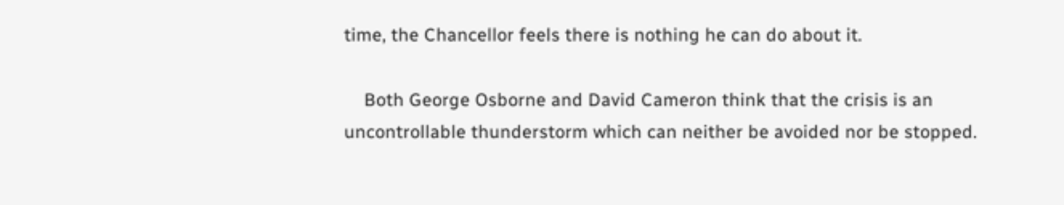time, the Chancellor feels there is nothing he can do about it.

    Both George Osborne and David Cameron think that the crisis is an uncontrollable thunderstorm which can neither be avoided nor be stopped.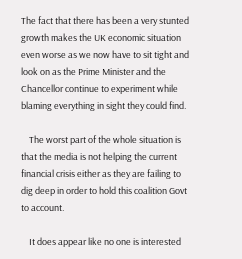The fact that there has been a very stunted growth makes the UK economic situation even worse as we now have to sit tight and look on as the Prime Minister and the Chancellor continue to experiment while blaming everything in sight they could find.

    The worst part of the whole situation is that the media is not helping the current financial crisis either as they are failing to dig deep in order to hold this coalition Govt to account.

    It does appear like no one is interested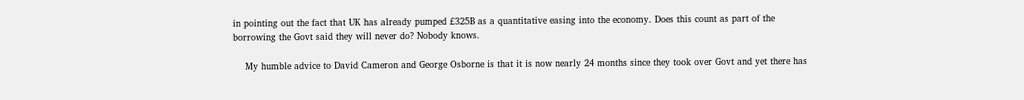in pointing out the fact that UK has already pumped £325B as a quantitative easing into the economy. Does this count as part of the borrowing the Govt said they will never do? Nobody knows.

    My humble advice to David Cameron and George Osborne is that it is now nearly 24 months since they took over Govt and yet there has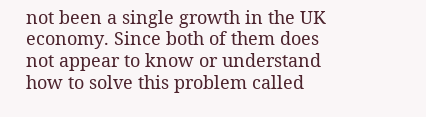not been a single growth in the UK economy. Since both of them does not appear to know or understand how to solve this problem called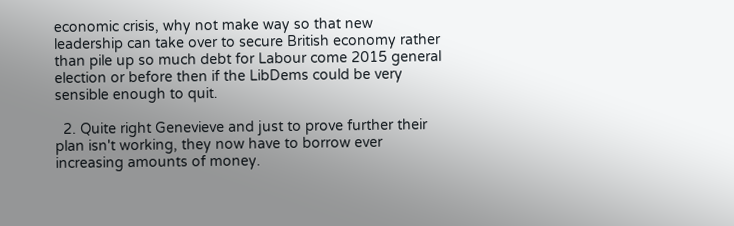economic crisis, why not make way so that new leadership can take over to secure British economy rather than pile up so much debt for Labour come 2015 general election or before then if the LibDems could be very sensible enough to quit.

  2. Quite right Genevieve and just to prove further their plan isn't working, they now have to borrow ever increasing amounts of money.